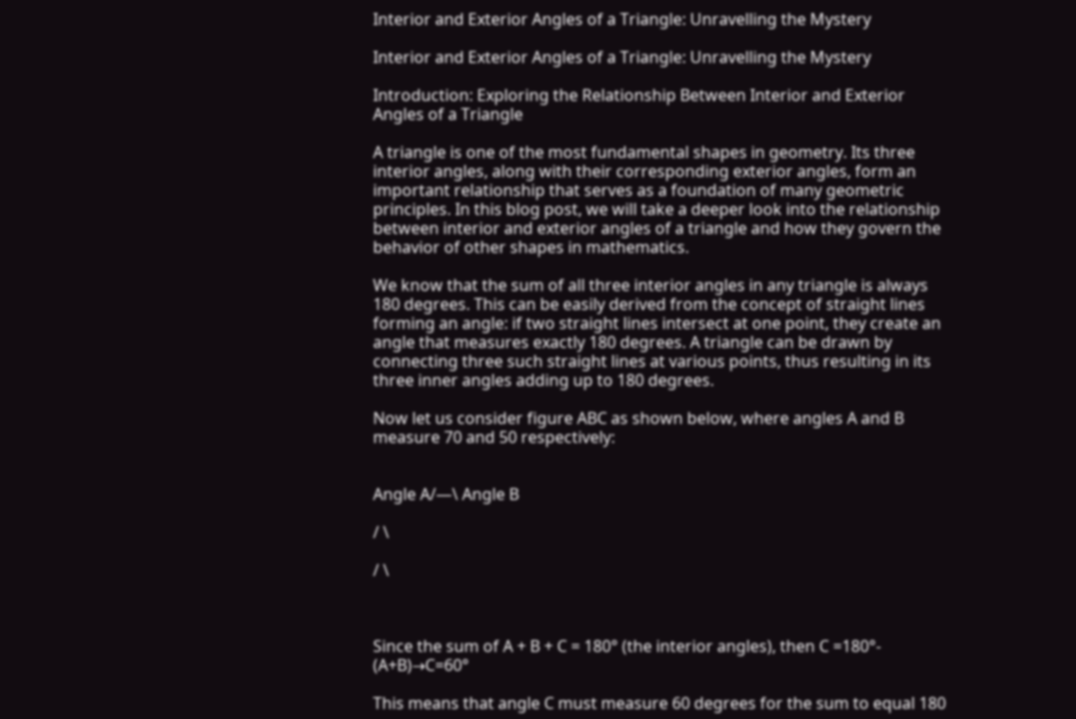Interior and Exterior Angles of a Triangle: Unravelling the Mystery

Interior and Exterior Angles of a Triangle: Unravelling the Mystery

Introduction: Exploring the Relationship Between Interior and Exterior Angles of a Triangle

A triangle is one of the most fundamental shapes in geometry. Its three interior angles, along with their corresponding exterior angles, form an important relationship that serves as a foundation of many geometric principles. In this blog post, we will take a deeper look into the relationship between interior and exterior angles of a triangle and how they govern the behavior of other shapes in mathematics.

We know that the sum of all three interior angles in any triangle is always 180 degrees. This can be easily derived from the concept of straight lines forming an angle: if two straight lines intersect at one point, they create an angle that measures exactly 180 degrees. A triangle can be drawn by connecting three such straight lines at various points, thus resulting in its three inner angles adding up to 180 degrees.

Now let us consider figure ABC as shown below, where angles A and B measure 70 and 50 respectively:


Angle A/—\ Angle B

/ \

/ \



Since the sum of A + B + C = 180° (the interior angles), then C =180°- (A+B)→C=60°

This means that angle C must measure 60 degrees for the sum to equal 180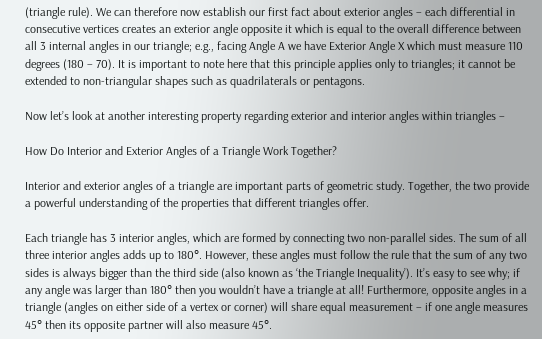(triangle rule). We can therefore now establish our first fact about exterior angles – each differential in consecutive vertices creates an exterior angle opposite it which is equal to the overall difference between all 3 internal angles in our triangle; e.g., facing Angle A we have Exterior Angle X which must measure 110 degrees (180 – 70). It is important to note here that this principle applies only to triangles; it cannot be extended to non-triangular shapes such as quadrilaterals or pentagons.

Now let’s look at another interesting property regarding exterior and interior angles within triangles –

How Do Interior and Exterior Angles of a Triangle Work Together?

Interior and exterior angles of a triangle are important parts of geometric study. Together, the two provide a powerful understanding of the properties that different triangles offer.

Each triangle has 3 interior angles, which are formed by connecting two non-parallel sides. The sum of all three interior angles adds up to 180°. However, these angles must follow the rule that the sum of any two sides is always bigger than the third side (also known as ‘the Triangle Inequality’). It’s easy to see why; if any angle was larger than 180° then you wouldn’t have a triangle at all! Furthermore, opposite angles in a triangle (angles on either side of a vertex or corner) will share equal measurement – if one angle measures 45° then its opposite partner will also measure 45°.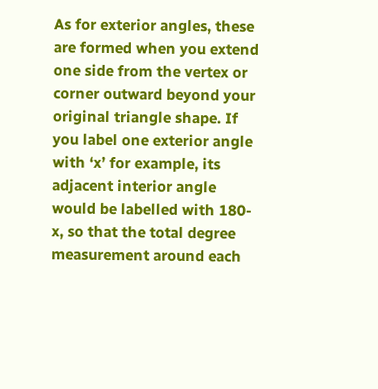As for exterior angles, these are formed when you extend one side from the vertex or corner outward beyond your original triangle shape. If you label one exterior angle with ‘x’ for example, its adjacent interior angle would be labelled with 180-x, so that the total degree measurement around each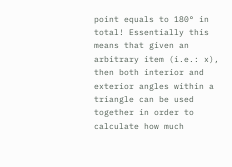point equals to 180° in total! Essentially this means that given an arbitrary item (i.e.: x), then both interior and exterior angles within a triangle can be used together in order to calculate how much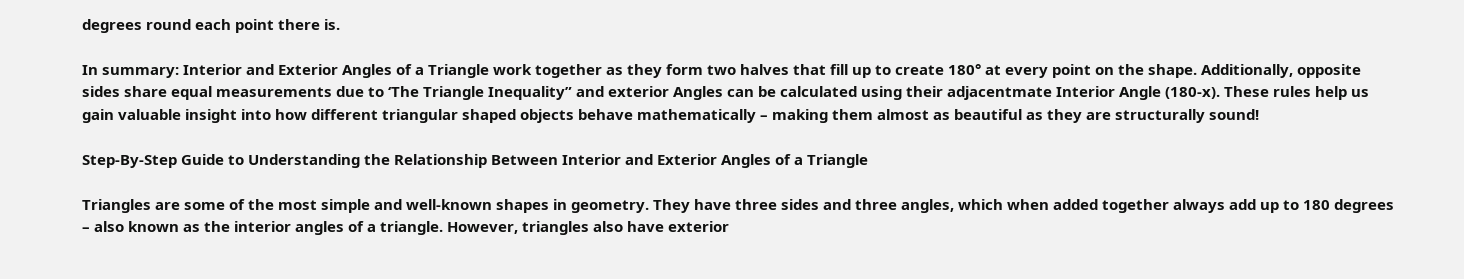degrees round each point there is.

In summary: Interior and Exterior Angles of a Triangle work together as they form two halves that fill up to create 180° at every point on the shape. Additionally, opposite sides share equal measurements due to ‘The Triangle Inequality” and exterior Angles can be calculated using their adjacentmate Interior Angle (180-x). These rules help us gain valuable insight into how different triangular shaped objects behave mathematically – making them almost as beautiful as they are structurally sound!

Step-By-Step Guide to Understanding the Relationship Between Interior and Exterior Angles of a Triangle

Triangles are some of the most simple and well-known shapes in geometry. They have three sides and three angles, which when added together always add up to 180 degrees – also known as the interior angles of a triangle. However, triangles also have exterior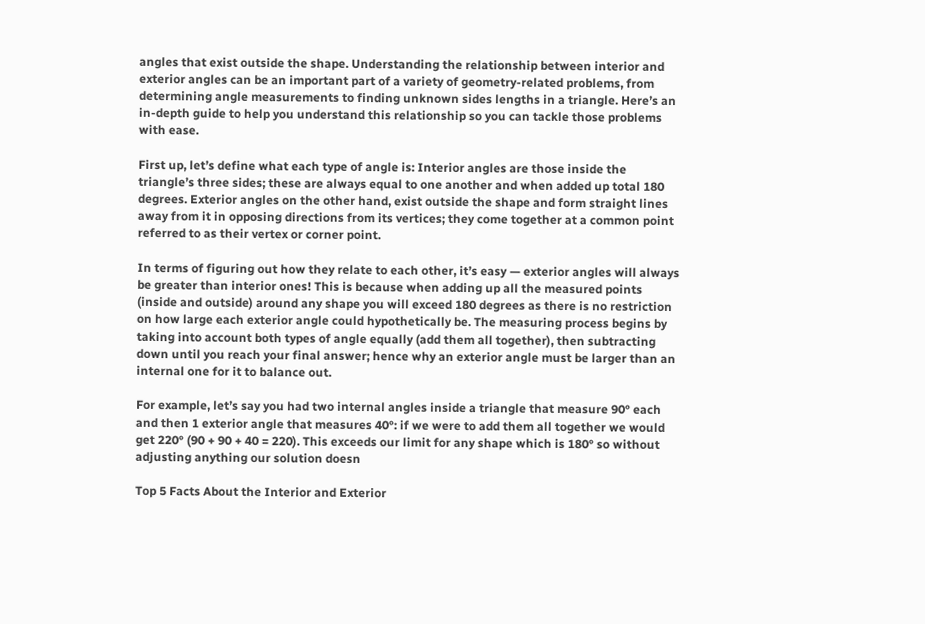angles that exist outside the shape. Understanding the relationship between interior and exterior angles can be an important part of a variety of geometry-related problems, from determining angle measurements to finding unknown sides lengths in a triangle. Here’s an in-depth guide to help you understand this relationship so you can tackle those problems with ease.

First up, let’s define what each type of angle is: Interior angles are those inside the triangle’s three sides; these are always equal to one another and when added up total 180 degrees. Exterior angles on the other hand, exist outside the shape and form straight lines away from it in opposing directions from its vertices; they come together at a common point referred to as their vertex or corner point.

In terms of figuring out how they relate to each other, it’s easy — exterior angles will always be greater than interior ones! This is because when adding up all the measured points (inside and outside) around any shape you will exceed 180 degrees as there is no restriction on how large each exterior angle could hypothetically be. The measuring process begins by taking into account both types of angle equally (add them all together), then subtracting down until you reach your final answer; hence why an exterior angle must be larger than an internal one for it to balance out.

For example, let’s say you had two internal angles inside a triangle that measure 90° each and then 1 exterior angle that measures 40°: if we were to add them all together we would get 220° (90 + 90 + 40 = 220). This exceeds our limit for any shape which is 180° so without adjusting anything our solution doesn

Top 5 Facts About the Interior and Exterior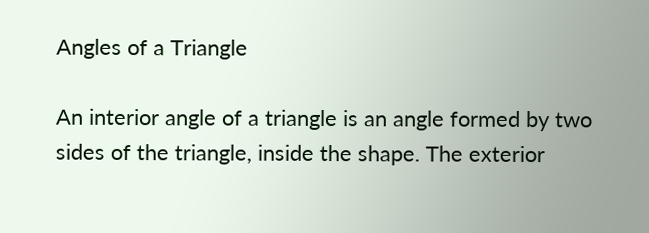Angles of a Triangle

An interior angle of a triangle is an angle formed by two sides of the triangle, inside the shape. The exterior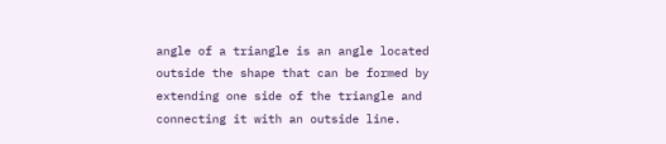angle of a triangle is an angle located outside the shape that can be formed by extending one side of the triangle and connecting it with an outside line.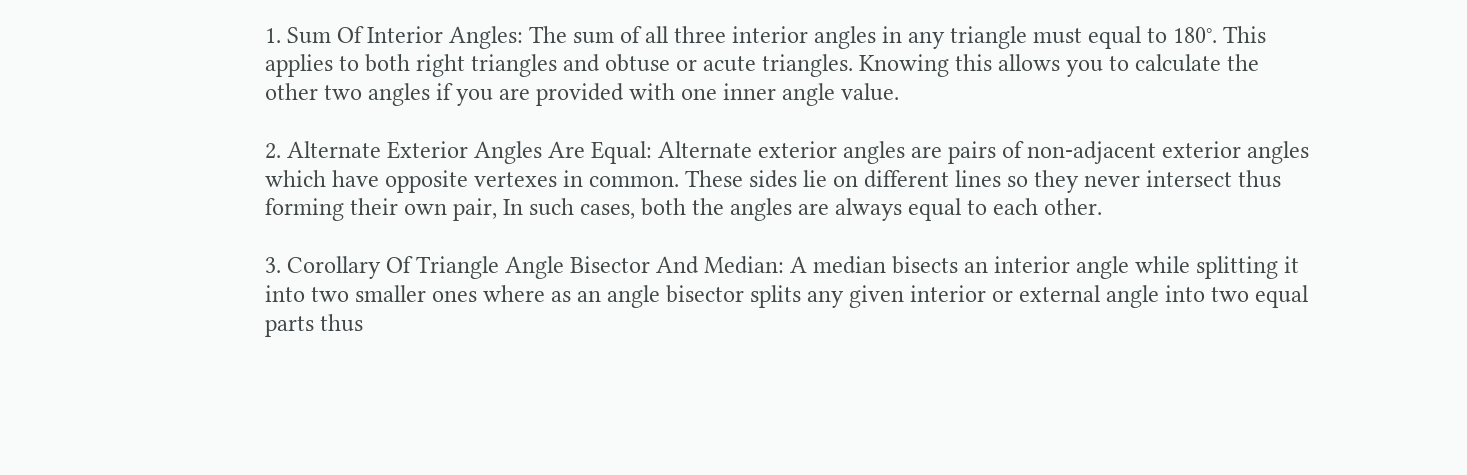1. Sum Of Interior Angles: The sum of all three interior angles in any triangle must equal to 180°. This applies to both right triangles and obtuse or acute triangles. Knowing this allows you to calculate the other two angles if you are provided with one inner angle value.

2. Alternate Exterior Angles Are Equal: Alternate exterior angles are pairs of non-adjacent exterior angles which have opposite vertexes in common. These sides lie on different lines so they never intersect thus forming their own pair, In such cases, both the angles are always equal to each other.

3. Corollary Of Triangle Angle Bisector And Median: A median bisects an interior angle while splitting it into two smaller ones where as an angle bisector splits any given interior or external angle into two equal parts thus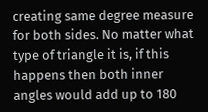creating same degree measure for both sides. No matter what type of triangle it is, if this happens then both inner angles would add up to 180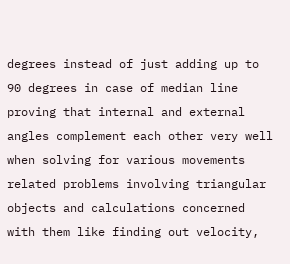degrees instead of just adding up to 90 degrees in case of median line proving that internal and external angles complement each other very well when solving for various movements related problems involving triangular objects and calculations concerned with them like finding out velocity,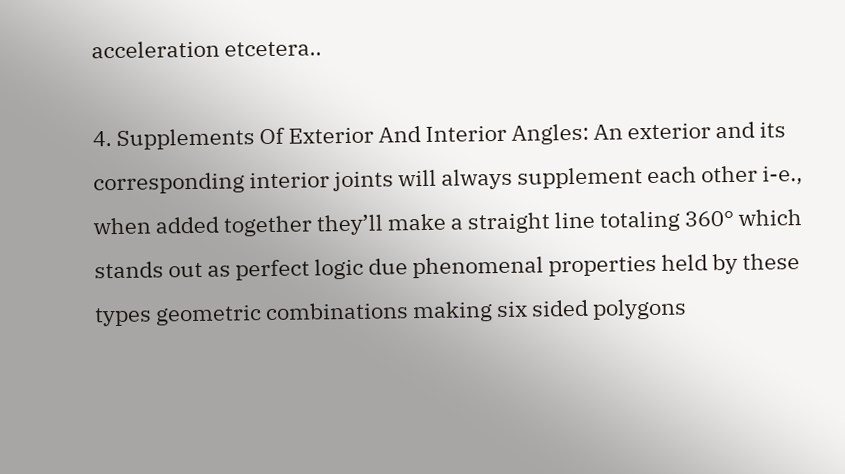acceleration etcetera..

4. Supplements Of Exterior And Interior Angles: An exterior and its corresponding interior joints will always supplement each other i-e., when added together they’ll make a straight line totaling 360° which stands out as perfect logic due phenomenal properties held by these types geometric combinations making six sided polygons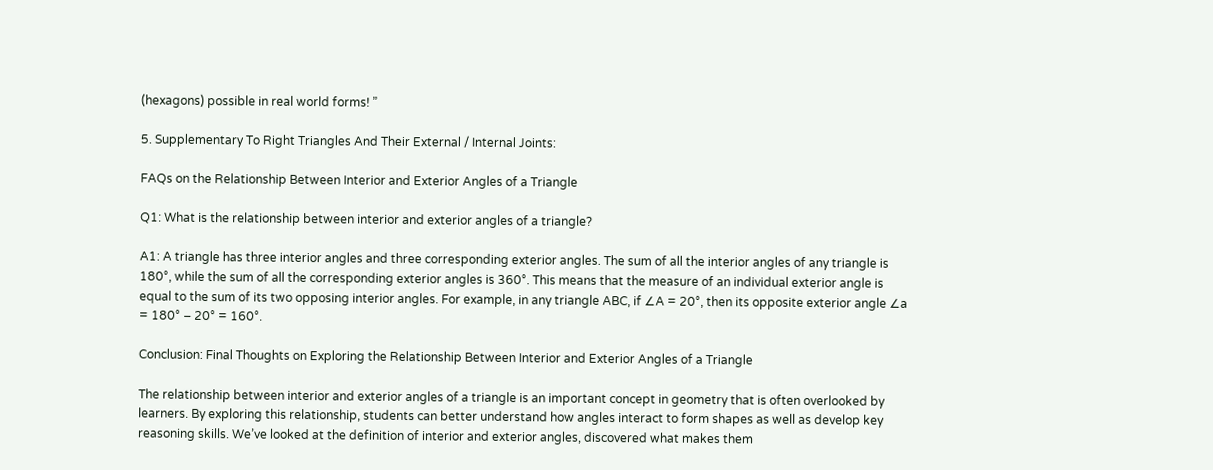(hexagons) possible in real world forms! ”

5. Supplementary To Right Triangles And Their External / Internal Joints:

FAQs on the Relationship Between Interior and Exterior Angles of a Triangle

Q1: What is the relationship between interior and exterior angles of a triangle?

A1: A triangle has three interior angles and three corresponding exterior angles. The sum of all the interior angles of any triangle is 180°, while the sum of all the corresponding exterior angles is 360°. This means that the measure of an individual exterior angle is equal to the sum of its two opposing interior angles. For example, in any triangle ABC, if ∠A = 20°, then its opposite exterior angle ∠a = 180° – 20° = 160°.

Conclusion: Final Thoughts on Exploring the Relationship Between Interior and Exterior Angles of a Triangle

The relationship between interior and exterior angles of a triangle is an important concept in geometry that is often overlooked by learners. By exploring this relationship, students can better understand how angles interact to form shapes as well as develop key reasoning skills. We’ve looked at the definition of interior and exterior angles, discovered what makes them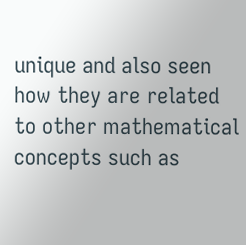unique and also seen how they are related to other mathematical concepts such as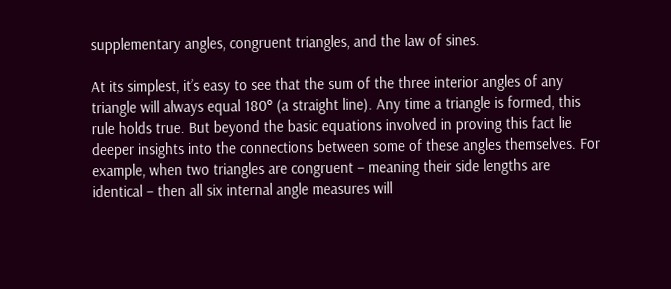supplementary angles, congruent triangles, and the law of sines.

At its simplest, it’s easy to see that the sum of the three interior angles of any triangle will always equal 180° (a straight line). Any time a triangle is formed, this rule holds true. But beyond the basic equations involved in proving this fact lie deeper insights into the connections between some of these angles themselves. For example, when two triangles are congruent – meaning their side lengths are identical – then all six internal angle measures will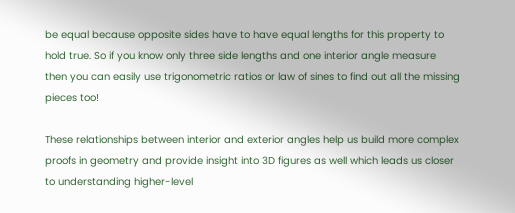be equal because opposite sides have to have equal lengths for this property to hold true. So if you know only three side lengths and one interior angle measure then you can easily use trigonometric ratios or law of sines to find out all the missing pieces too!

These relationships between interior and exterior angles help us build more complex proofs in geometry and provide insight into 3D figures as well which leads us closer to understanding higher-level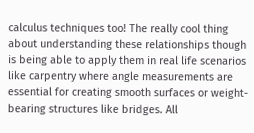calculus techniques too! The really cool thing about understanding these relationships though is being able to apply them in real life scenarios like carpentry where angle measurements are essential for creating smooth surfaces or weight-bearing structures like bridges. All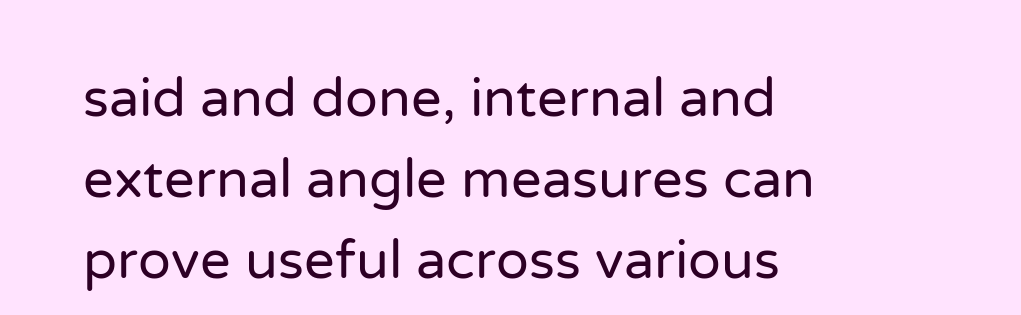said and done, internal and external angle measures can prove useful across various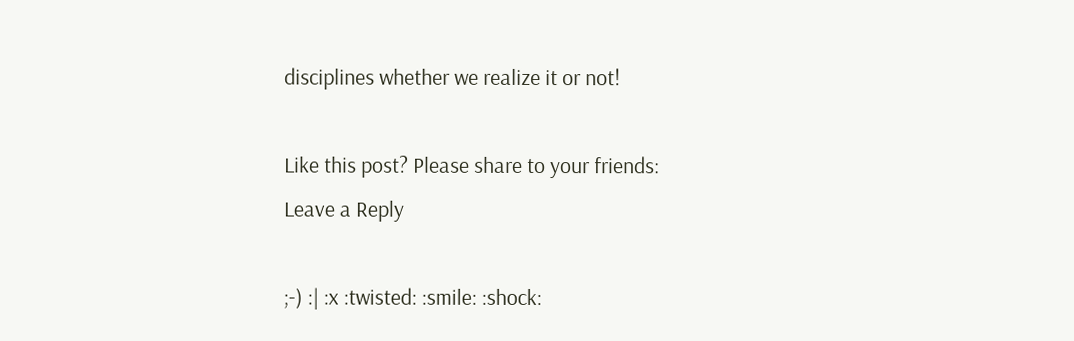disciplines whether we realize it or not!

Like this post? Please share to your friends:
Leave a Reply

;-) :| :x :twisted: :smile: :shock: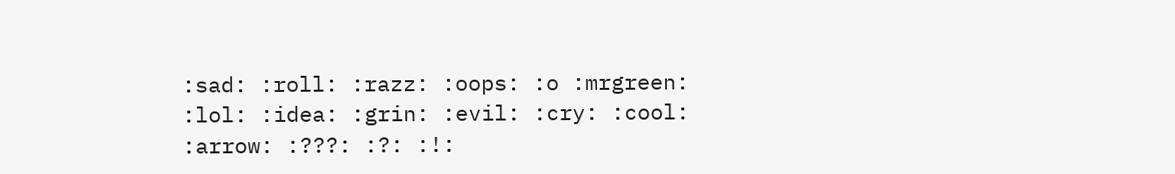:sad: :roll: :razz: :oops: :o :mrgreen: :lol: :idea: :grin: :evil: :cry: :cool: :arrow: :???: :?: :!: